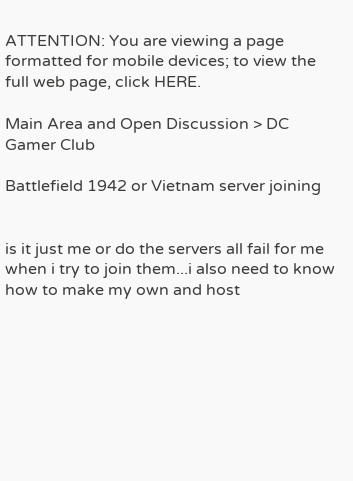ATTENTION: You are viewing a page formatted for mobile devices; to view the full web page, click HERE.

Main Area and Open Discussion > DC Gamer Club

Battlefield 1942 or Vietnam server joining


is it just me or do the servers all fail for me when i try to join them...i also need to know how to make my own and host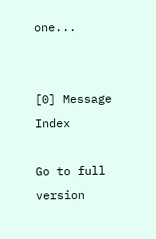one...


[0] Message Index

Go to full version